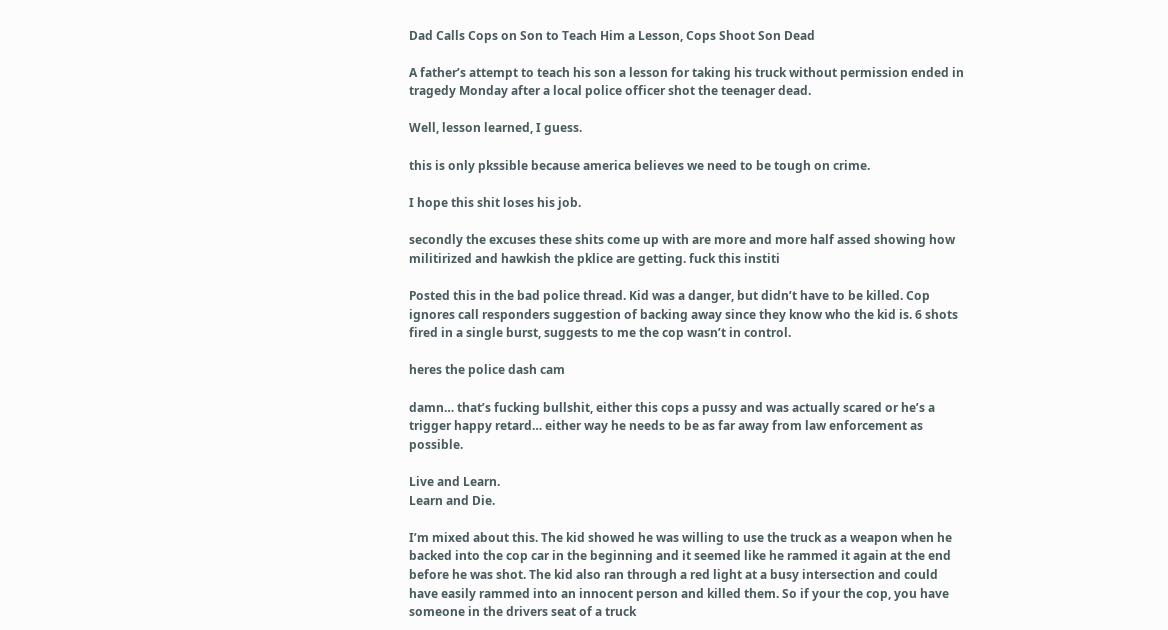Dad Calls Cops on Son to Teach Him a Lesson, Cops Shoot Son Dead

A father’s attempt to teach his son a lesson for taking his truck without permission ended in tragedy Monday after a local police officer shot the teenager dead.

Well, lesson learned, I guess.

this is only pkssible because america believes we need to be tough on crime.

I hope this shit loses his job.

secondly the excuses these shits come up with are more and more half assed showing how militirized and hawkish the pklice are getting. fuck this institi

Posted this in the bad police thread. Kid was a danger, but didn’t have to be killed. Cop ignores call responders suggestion of backing away since they know who the kid is. 6 shots fired in a single burst, suggests to me the cop wasn’t in control.

heres the police dash cam

damn… that’s fucking bullshit, either this cops a pussy and was actually scared or he’s a trigger happy retard… either way he needs to be as far away from law enforcement as possible.

Live and Learn.
Learn and Die.

I’m mixed about this. The kid showed he was willing to use the truck as a weapon when he backed into the cop car in the beginning and it seemed like he rammed it again at the end before he was shot. The kid also ran through a red light at a busy intersection and could have easily rammed into an innocent person and killed them. So if your the cop, you have someone in the drivers seat of a truck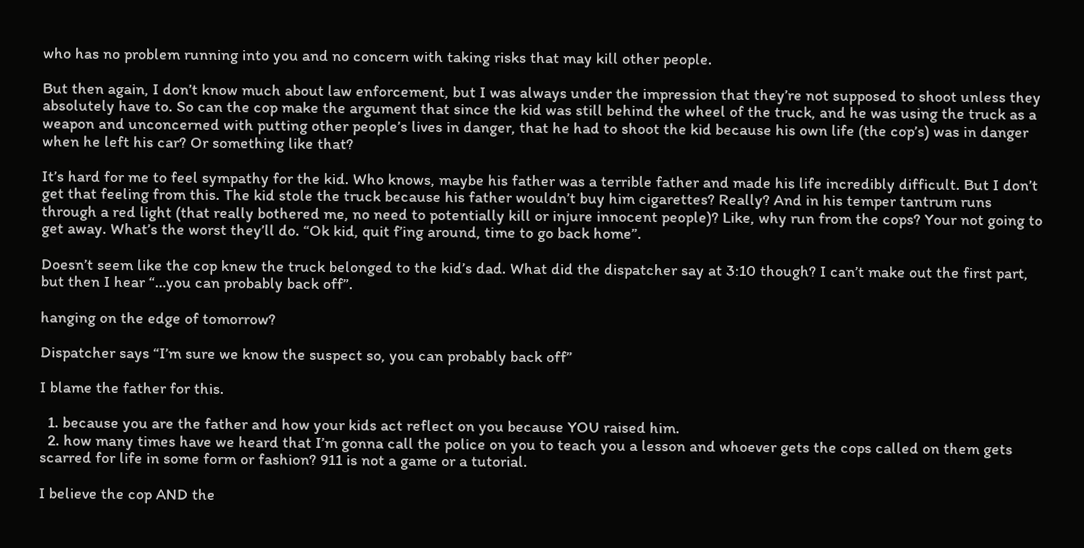who has no problem running into you and no concern with taking risks that may kill other people.

But then again, I don’t know much about law enforcement, but I was always under the impression that they’re not supposed to shoot unless they absolutely have to. So can the cop make the argument that since the kid was still behind the wheel of the truck, and he was using the truck as a weapon and unconcerned with putting other people’s lives in danger, that he had to shoot the kid because his own life (the cop’s) was in danger when he left his car? Or something like that?

It’s hard for me to feel sympathy for the kid. Who knows, maybe his father was a terrible father and made his life incredibly difficult. But I don’t get that feeling from this. The kid stole the truck because his father wouldn’t buy him cigarettes? Really? And in his temper tantrum runs through a red light (that really bothered me, no need to potentially kill or injure innocent people)? Like, why run from the cops? Your not going to get away. What’s the worst they’ll do. “Ok kid, quit f’ing around, time to go back home”.

Doesn’t seem like the cop knew the truck belonged to the kid’s dad. What did the dispatcher say at 3:10 though? I can’t make out the first part, but then I hear “…you can probably back off”.

hanging on the edge of tomorrow?

Dispatcher says “I’m sure we know the suspect so, you can probably back off”

I blame the father for this.

  1. because you are the father and how your kids act reflect on you because YOU raised him.
  2. how many times have we heard that I’m gonna call the police on you to teach you a lesson and whoever gets the cops called on them gets scarred for life in some form or fashion? 911 is not a game or a tutorial.

I believe the cop AND the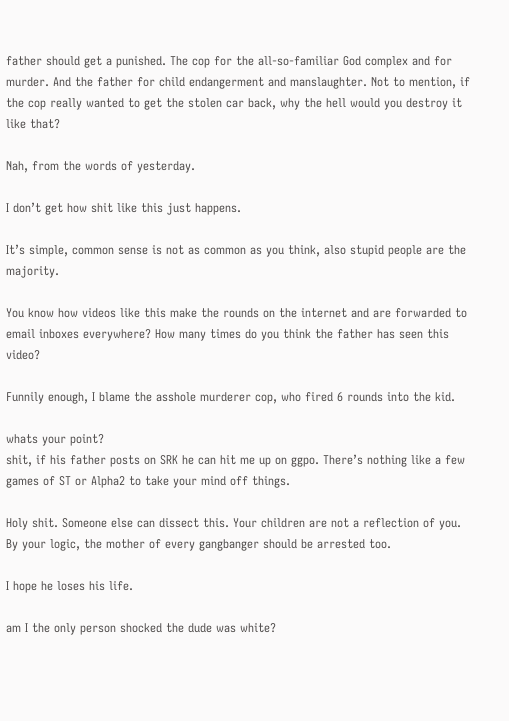father should get a punished. The cop for the all-so-familiar God complex and for murder. And the father for child endangerment and manslaughter. Not to mention, if the cop really wanted to get the stolen car back, why the hell would you destroy it like that?

Nah, from the words of yesterday.

I don’t get how shit like this just happens.

It’s simple, common sense is not as common as you think, also stupid people are the majority.

You know how videos like this make the rounds on the internet and are forwarded to email inboxes everywhere? How many times do you think the father has seen this video?

Funnily enough, I blame the asshole murderer cop, who fired 6 rounds into the kid.

whats your point?
shit, if his father posts on SRK he can hit me up on ggpo. There’s nothing like a few games of ST or Alpha2 to take your mind off things.

Holy shit. Someone else can dissect this. Your children are not a reflection of you. By your logic, the mother of every gangbanger should be arrested too.

I hope he loses his life.

am I the only person shocked the dude was white?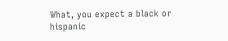What, you expect a black or hispanic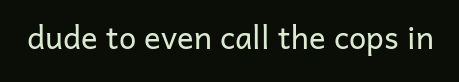dude to even call the cops in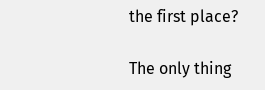the first place?

The only thing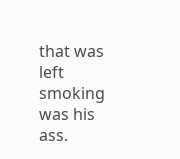that was left smoking was his ass.